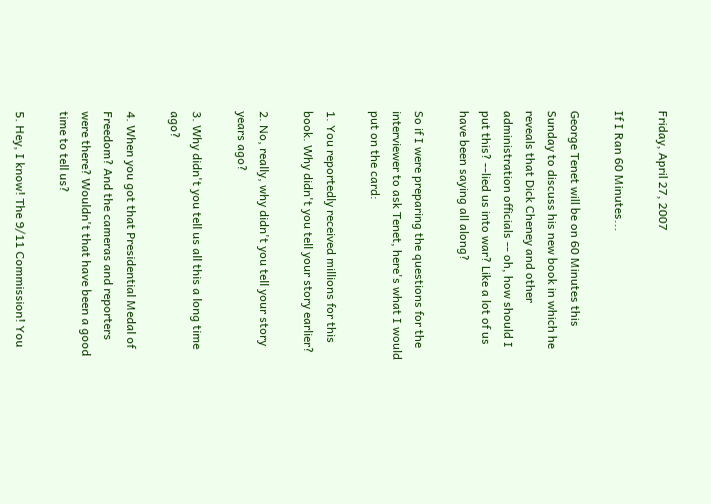Friday, April 27, 2007

If I Ran 60 Minutes...

George Tenet will be on 60 Minutes this Sunday to discuss his new book in which he reveals that Dick Cheney and other administration officials -- oh, how should I put this? --lied us into war? Like a lot of us have been saying all along?

So if I were preparing the questions for the interviewer to ask Tenet, here's what I would put on the card:

1. You reportedly received millions for this book. Why didn't you tell your story earlier?

2. No, really, why didn't you tell your story years ago?

3. Why didn't you tell us all this a long time ago?

4. When you got that Presidential Medal of Freedom? And the cameras and reporters were there? Wouldn't that have been a good time to tell us?

5. Hey, I know! The 9/11 Commission! You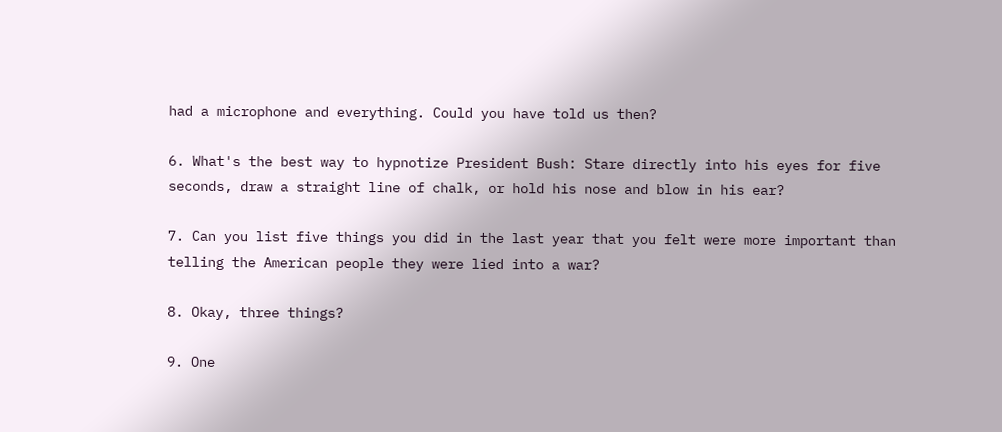had a microphone and everything. Could you have told us then?

6. What's the best way to hypnotize President Bush: Stare directly into his eyes for five seconds, draw a straight line of chalk, or hold his nose and blow in his ear?

7. Can you list five things you did in the last year that you felt were more important than telling the American people they were lied into a war?

8. Okay, three things?

9. One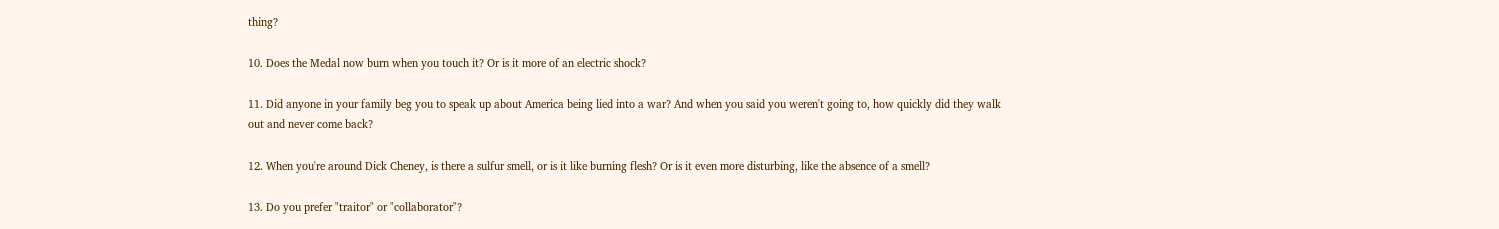thing?

10. Does the Medal now burn when you touch it? Or is it more of an electric shock?

11. Did anyone in your family beg you to speak up about America being lied into a war? And when you said you weren't going to, how quickly did they walk out and never come back?

12. When you're around Dick Cheney, is there a sulfur smell, or is it like burning flesh? Or is it even more disturbing, like the absence of a smell?

13. Do you prefer "traitor" or "collaborator"?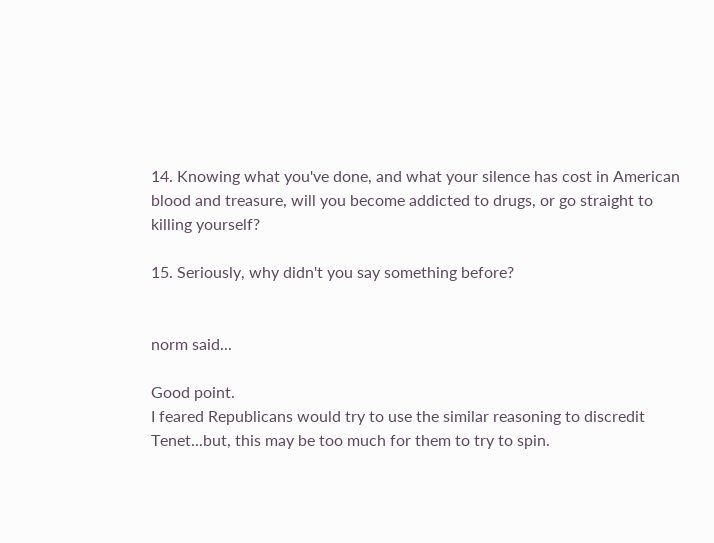14. Knowing what you've done, and what your silence has cost in American blood and treasure, will you become addicted to drugs, or go straight to killing yourself?

15. Seriously, why didn't you say something before?


norm said...

Good point.
I feared Republicans would try to use the similar reasoning to discredit Tenet...but, this may be too much for them to try to spin.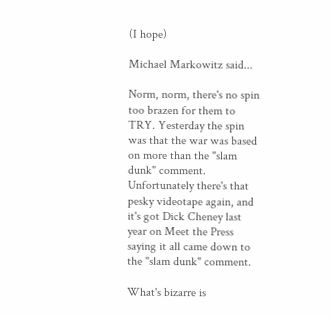(I hope)

Michael Markowitz said...

Norm, norm, there's no spin too brazen for them to TRY. Yesterday the spin was that the war was based on more than the "slam dunk" comment. Unfortunately there's that pesky videotape again, and it's got Dick Cheney last year on Meet the Press saying it all came down to the "slam dunk" comment.

What's bizarre is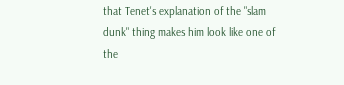that Tenet's explanation of the "slam dunk" thing makes him look like one of the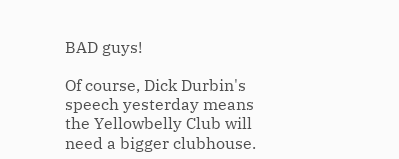BAD guys!

Of course, Dick Durbin's speech yesterday means the Yellowbelly Club will need a bigger clubhouse.